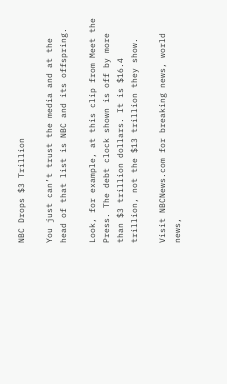NBC Drops $3 Trillion

You just can’t trust the media and at the head of that list is NBC and its offspring.

Look, for example, at this clip from Meet the Press. The debt clock shown is off by more than $3 trillion dollars. It is $16.4 trillion, not the $13 trillion they show.

Visit NBCNews.com for breaking news, world news,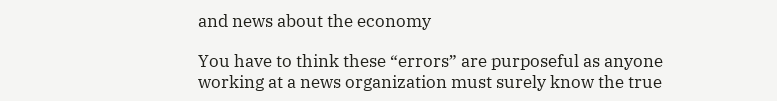and news about the economy

You have to think these “errors” are purposeful as anyone working at a news organization must surely know the true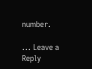number.

... Leave a Reply